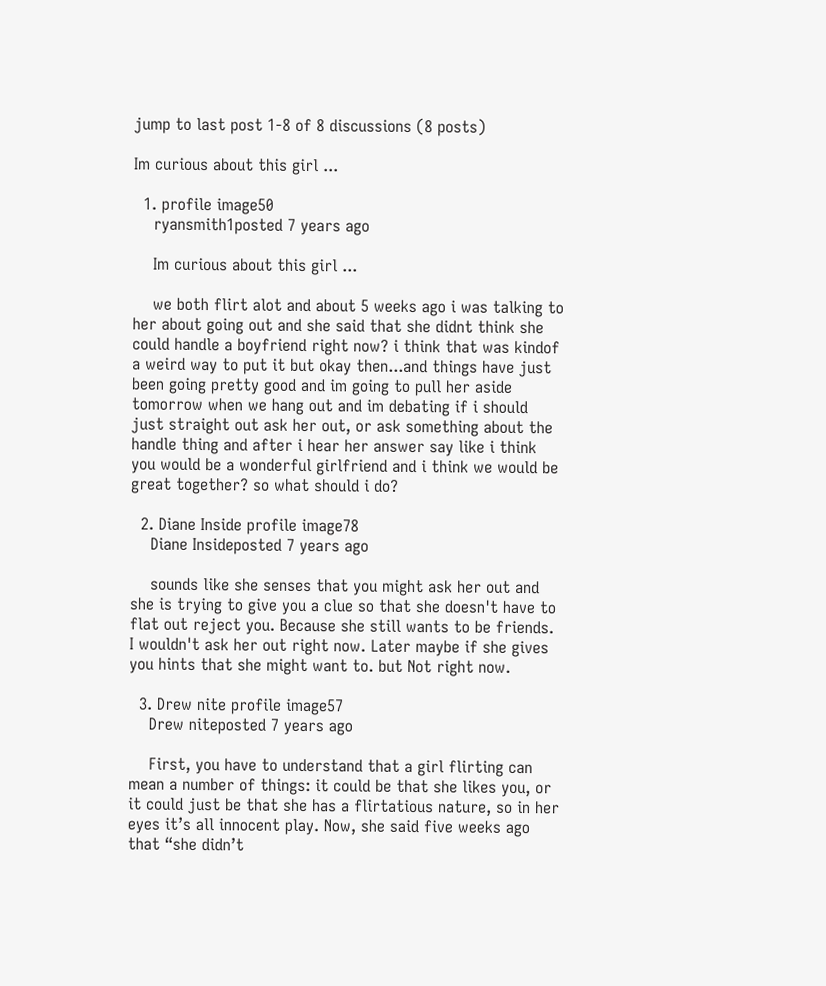jump to last post 1-8 of 8 discussions (8 posts)

Im curious about this girl ...

  1. profile image50
    ryansmith1posted 7 years ago

    Im curious about this girl ...

    we both flirt alot and about 5 weeks ago i was talking to her about going out and she said that she didnt think she could handle a boyfriend right now? i think that was kindof a weird way to put it but okay then...and things have just been going pretty good and im going to pull her aside tomorrow when we hang out and im debating if i should just straight out ask her out, or ask something about the handle thing and after i hear her answer say like i think you would be a wonderful girlfriend and i think we would be great together? so what should i do?

  2. Diane Inside profile image78
    Diane Insideposted 7 years ago

    sounds like she senses that you might ask her out and she is trying to give you a clue so that she doesn't have to flat out reject you. Because she still wants to be friends. I wouldn't ask her out right now. Later maybe if she gives you hints that she might want to. but Not right now.

  3. Drew nite profile image57
    Drew niteposted 7 years ago

    First, you have to understand that a girl flirting can mean a number of things: it could be that she likes you, or it could just be that she has a flirtatious nature, so in her eyes it’s all innocent play. Now, she said five weeks ago that “she didn’t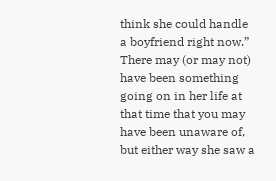think she could handle a boyfriend right now.” There may (or may not) have been something going on in her life at that time that you may have been unaware of, but either way she saw a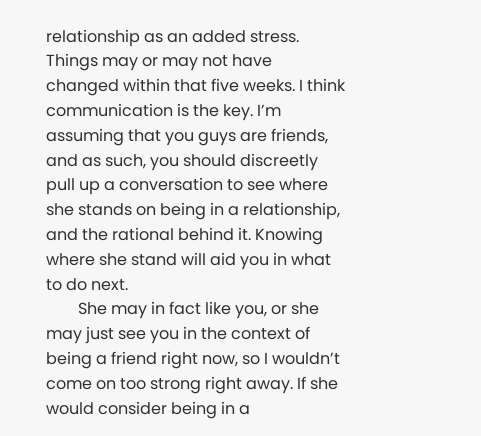relationship as an added stress. Things may or may not have changed within that five weeks. I think communication is the key. I’m assuming that you guys are friends, and as such, you should discreetly pull up a conversation to see where she stands on being in a relationship, and the rational behind it. Knowing where she stand will aid you in what to do next.
        She may in fact like you, or she may just see you in the context of being a friend right now, so I wouldn’t come on too strong right away. If she would consider being in a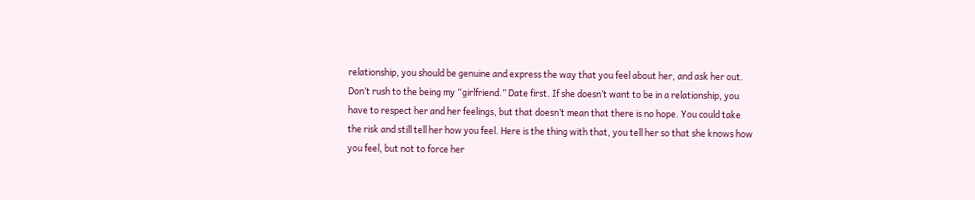relationship, you should be genuine and express the way that you feel about her, and ask her out. Don’t rush to the being my “girlfriend.” Date first. If she doesn’t want to be in a relationship, you have to respect her and her feelings, but that doesn’t mean that there is no hope. You could take the risk and still tell her how you feel. Here is the thing with that, you tell her so that she knows how you feel, but not to force her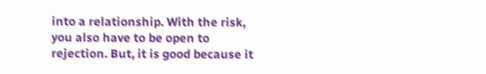into a relationship. With the risk, you also have to be open to rejection. But, it is good because it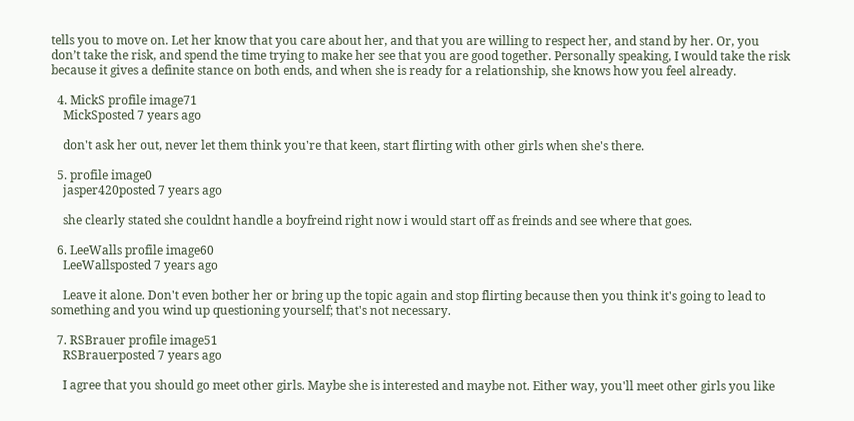tells you to move on. Let her know that you care about her, and that you are willing to respect her, and stand by her. Or, you don’t take the risk, and spend the time trying to make her see that you are good together. Personally speaking, I would take the risk because it gives a definite stance on both ends, and when she is ready for a relationship, she knows how you feel already.

  4. MickS profile image71
    MickSposted 7 years ago

    don't ask her out, never let them think you're that keen, start flirting with other girls when she's there.

  5. profile image0
    jasper420posted 7 years ago

    she clearly stated she couldnt handle a boyfreind right now i would start off as freinds and see where that goes.

  6. LeeWalls profile image60
    LeeWallsposted 7 years ago

    Leave it alone. Don't even bother her or bring up the topic again and stop flirting because then you think it's going to lead to something and you wind up questioning yourself; that's not necessary.

  7. RSBrauer profile image51
    RSBrauerposted 7 years ago

    I agree that you should go meet other girls. Maybe she is interested and maybe not. Either way, you'll meet other girls you like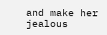and make her jealous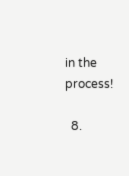in the process!

  8.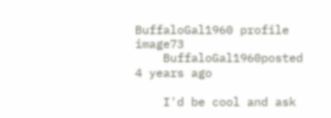BuffaloGal1960 profile image73
    BuffaloGal1960posted 4 years ago

    I'd be cool and ask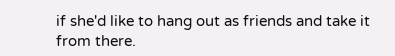if she'd like to hang out as friends and take it from there.